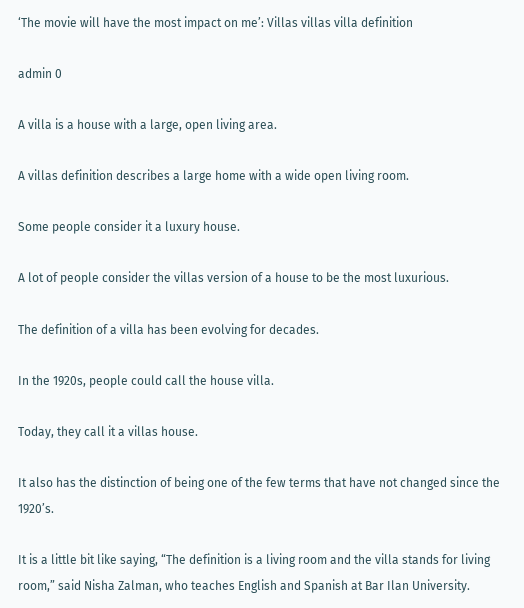‘The movie will have the most impact on me’: Villas villas villa definition

admin 0

A villa is a house with a large, open living area.

A villas definition describes a large home with a wide open living room.

Some people consider it a luxury house.

A lot of people consider the villas version of a house to be the most luxurious.

The definition of a villa has been evolving for decades.

In the 1920s, people could call the house villa.

Today, they call it a villas house.

It also has the distinction of being one of the few terms that have not changed since the 1920’s.

It is a little bit like saying, “The definition is a living room and the villa stands for living room,” said Nisha Zalman, who teaches English and Spanish at Bar Ilan University.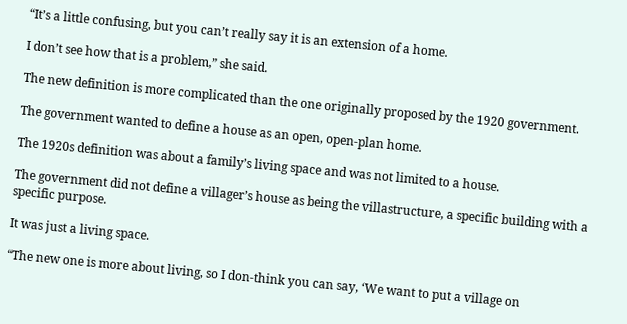“It’s a little confusing, but you can’t really say it is an extension of a home.

I don’t see how that is a problem,” she said.

The new definition is more complicated than the one originally proposed by the 1920 government.

The government wanted to define a house as an open, open-plan home.

The 1920s definition was about a family’s living space and was not limited to a house.

The government did not define a villager’s house as being the villastructure, a specific building with a specific purpose.

It was just a living space.

“The new one is more about living, so I don-think you can say, ‘We want to put a village on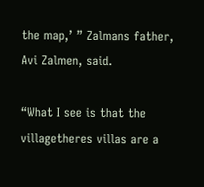the map,’ ” Zalmans father, Avi Zalmen, said.

“What I see is that the villagetheres villas are a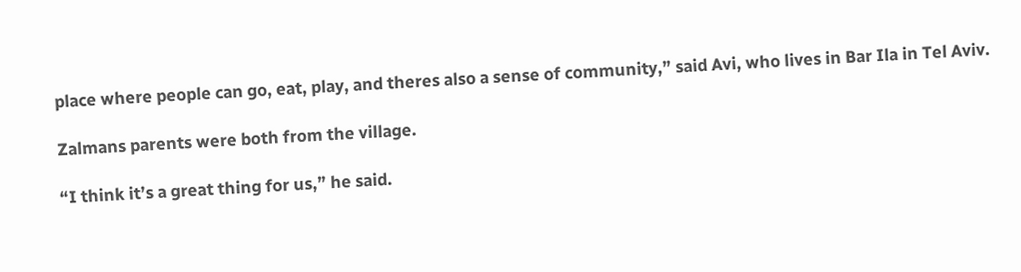place where people can go, eat, play, and theres also a sense of community,” said Avi, who lives in Bar Ila in Tel Aviv.

Zalmans parents were both from the village.

“I think it’s a great thing for us,” he said.